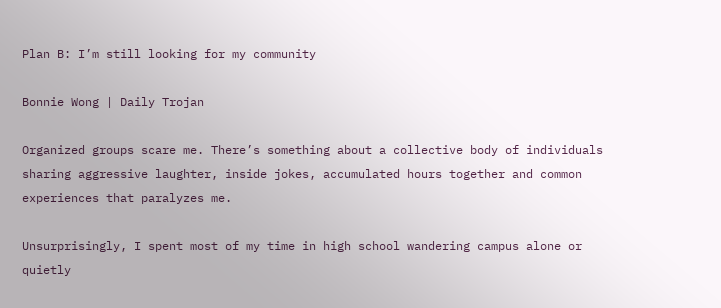Plan B: I’m still looking for my community

Bonnie Wong | Daily Trojan

Organized groups scare me. There’s something about a collective body of individuals sharing aggressive laughter, inside jokes, accumulated hours together and common experiences that paralyzes me.

Unsurprisingly, I spent most of my time in high school wandering campus alone or quietly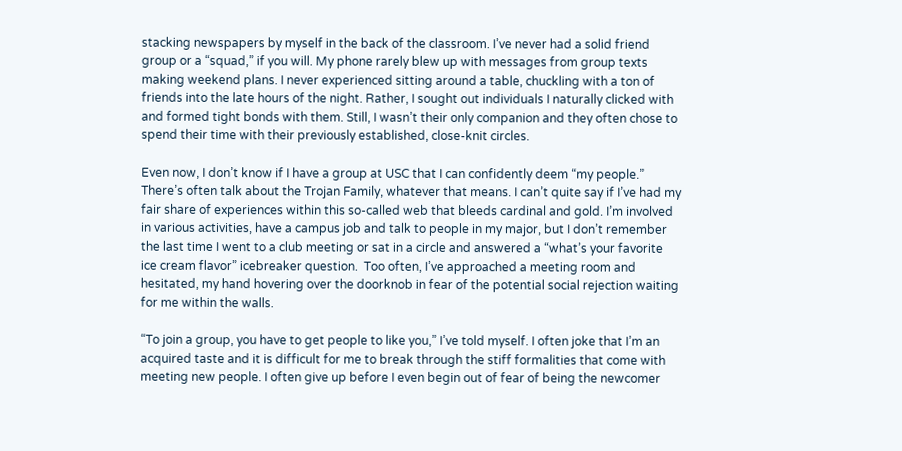stacking newspapers by myself in the back of the classroom. I’ve never had a solid friend group or a “squad,” if you will. My phone rarely blew up with messages from group texts making weekend plans. I never experienced sitting around a table, chuckling with a ton of friends into the late hours of the night. Rather, I sought out individuals I naturally clicked with and formed tight bonds with them. Still, I wasn’t their only companion and they often chose to spend their time with their previously established, close-knit circles.

Even now, I don’t know if I have a group at USC that I can confidently deem “my people.” There’s often talk about the Trojan Family, whatever that means. I can’t quite say if I’ve had my fair share of experiences within this so-called web that bleeds cardinal and gold. I’m involved in various activities, have a campus job and talk to people in my major, but I don’t remember the last time I went to a club meeting or sat in a circle and answered a “what’s your favorite ice cream flavor” icebreaker question.  Too often, I’ve approached a meeting room and hesitated, my hand hovering over the doorknob in fear of the potential social rejection waiting for me within the walls.

“To join a group, you have to get people to like you,” I’ve told myself. I often joke that I’m an acquired taste and it is difficult for me to break through the stiff formalities that come with meeting new people. I often give up before I even begin out of fear of being the newcomer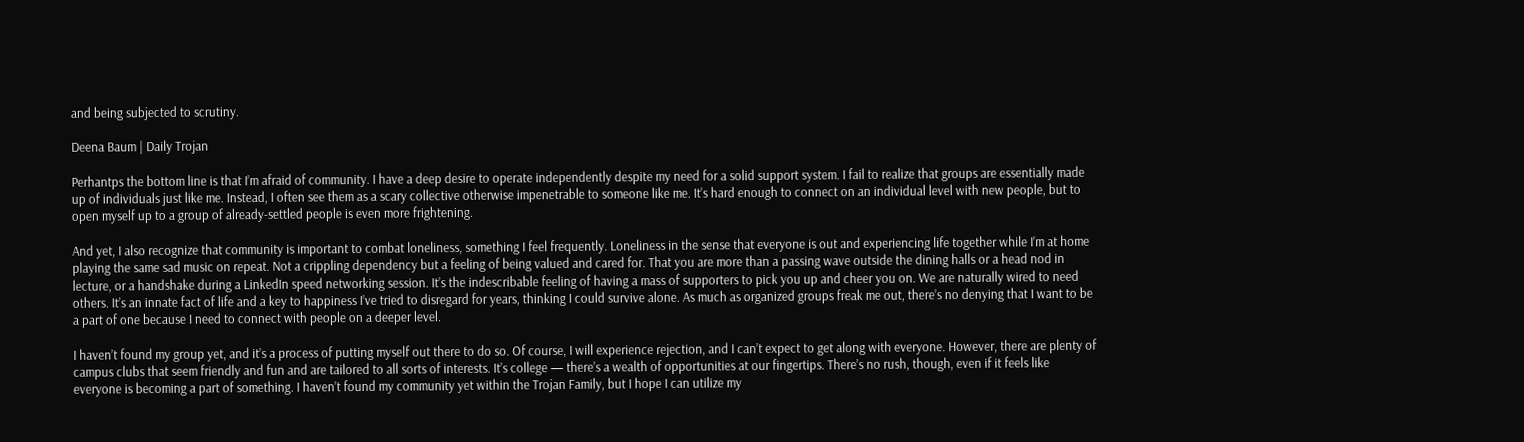and being subjected to scrutiny.

Deena Baum | Daily Trojan

Perhantps the bottom line is that I’m afraid of community. I have a deep desire to operate independently despite my need for a solid support system. I fail to realize that groups are essentially made up of individuals just like me. Instead, I often see them as a scary collective otherwise impenetrable to someone like me. It’s hard enough to connect on an individual level with new people, but to open myself up to a group of already-settled people is even more frightening.

And yet, I also recognize that community is important to combat loneliness, something I feel frequently. Loneliness in the sense that everyone is out and experiencing life together while I’m at home playing the same sad music on repeat. Not a crippling dependency but a feeling of being valued and cared for. That you are more than a passing wave outside the dining halls or a head nod in lecture, or a handshake during a LinkedIn speed networking session. It’s the indescribable feeling of having a mass of supporters to pick you up and cheer you on. We are naturally wired to need others. It’s an innate fact of life and a key to happiness I’ve tried to disregard for years, thinking I could survive alone. As much as organized groups freak me out, there’s no denying that I want to be a part of one because I need to connect with people on a deeper level.

I haven’t found my group yet, and it’s a process of putting myself out there to do so. Of course, I will experience rejection, and I can’t expect to get along with everyone. However, there are plenty of campus clubs that seem friendly and fun and are tailored to all sorts of interests. It’s college — there’s a wealth of opportunities at our fingertips. There’s no rush, though, even if it feels like everyone is becoming a part of something. I haven’t found my community yet within the Trojan Family, but I hope I can utilize my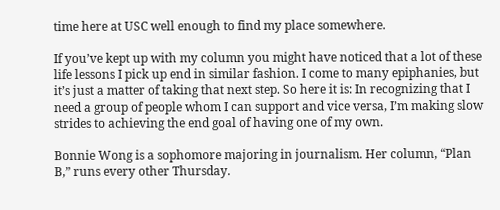time here at USC well enough to find my place somewhere.

If you’ve kept up with my column you might have noticed that a lot of these life lessons I pick up end in similar fashion. I come to many epiphanies, but it’s just a matter of taking that next step. So here it is: In recognizing that I need a group of people whom I can support and vice versa, I’m making slow strides to achieving the end goal of having one of my own.

Bonnie Wong is a sophomore majoring in journalism. Her column, “Plan B,” runs every other Thursday.